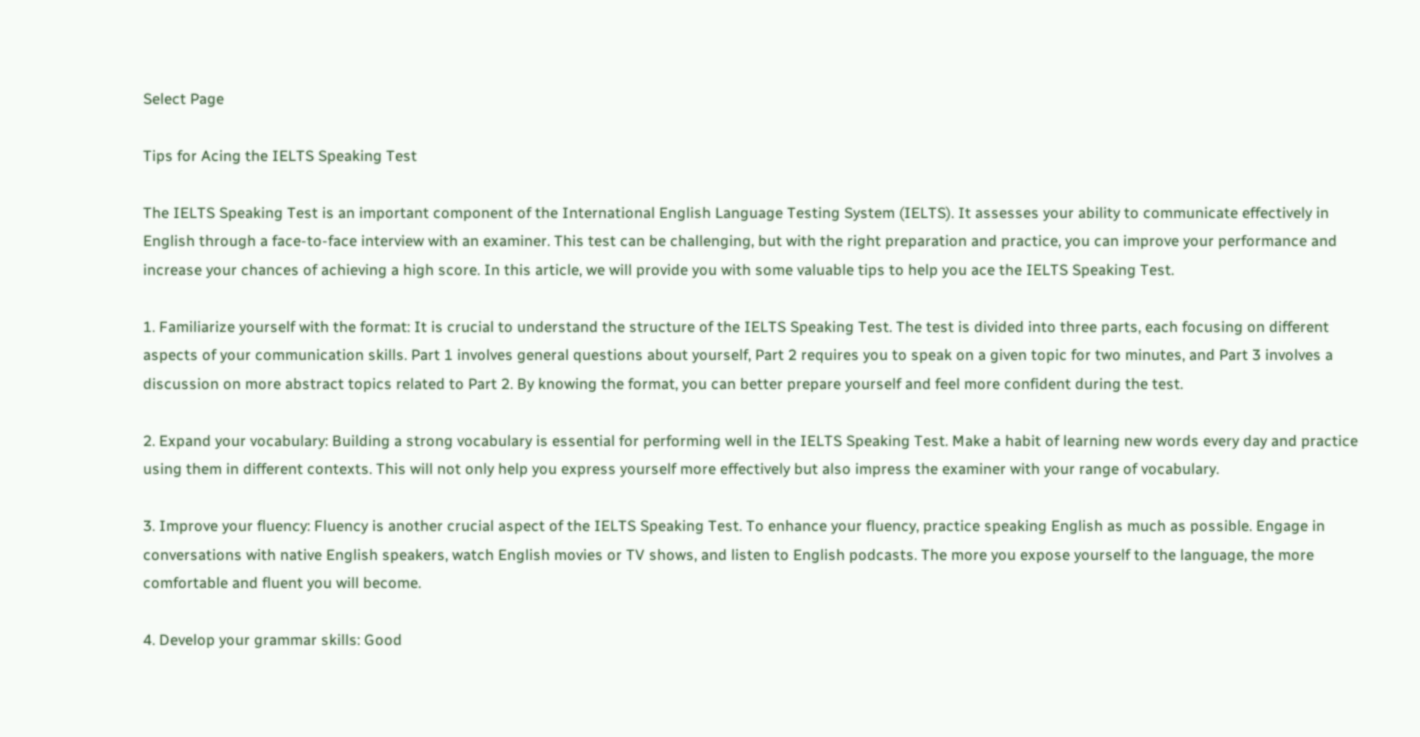Select Page

Tips for Acing the IELTS Speaking Test

The IELTS Speaking Test is an important component of the International English Language Testing System (IELTS). It assesses your ability to communicate effectively in English through a face-to-face interview with an examiner. This test can be challenging, but with the right preparation and practice, you can improve your performance and increase your chances of achieving a high score. In this article, we will provide you with some valuable tips to help you ace the IELTS Speaking Test.

1. Familiarize yourself with the format: It is crucial to understand the structure of the IELTS Speaking Test. The test is divided into three parts, each focusing on different aspects of your communication skills. Part 1 involves general questions about yourself, Part 2 requires you to speak on a given topic for two minutes, and Part 3 involves a discussion on more abstract topics related to Part 2. By knowing the format, you can better prepare yourself and feel more confident during the test.

2. Expand your vocabulary: Building a strong vocabulary is essential for performing well in the IELTS Speaking Test. Make a habit of learning new words every day and practice using them in different contexts. This will not only help you express yourself more effectively but also impress the examiner with your range of vocabulary.

3. Improve your fluency: Fluency is another crucial aspect of the IELTS Speaking Test. To enhance your fluency, practice speaking English as much as possible. Engage in conversations with native English speakers, watch English movies or TV shows, and listen to English podcasts. The more you expose yourself to the language, the more comfortable and fluent you will become.

4. Develop your grammar skills: Good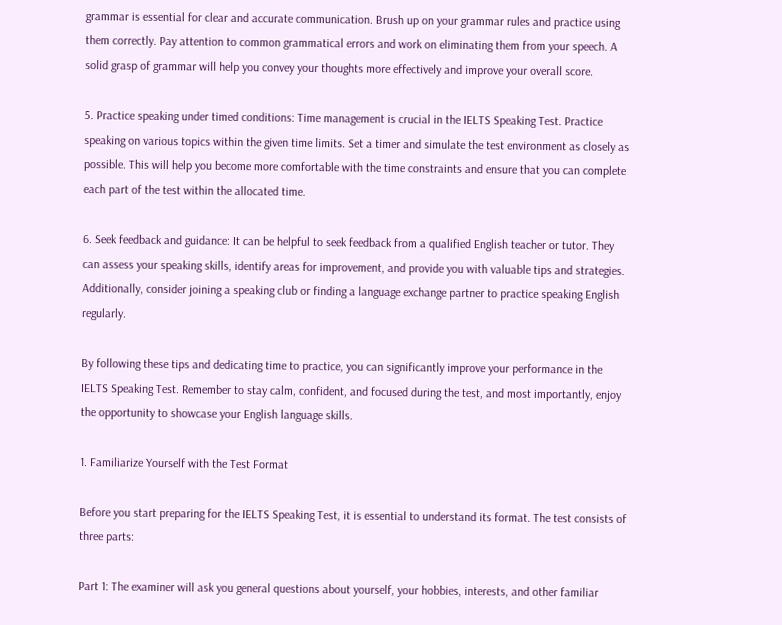grammar is essential for clear and accurate communication. Brush up on your grammar rules and practice using them correctly. Pay attention to common grammatical errors and work on eliminating them from your speech. A solid grasp of grammar will help you convey your thoughts more effectively and improve your overall score.

5. Practice speaking under timed conditions: Time management is crucial in the IELTS Speaking Test. Practice speaking on various topics within the given time limits. Set a timer and simulate the test environment as closely as possible. This will help you become more comfortable with the time constraints and ensure that you can complete each part of the test within the allocated time.

6. Seek feedback and guidance: It can be helpful to seek feedback from a qualified English teacher or tutor. They can assess your speaking skills, identify areas for improvement, and provide you with valuable tips and strategies. Additionally, consider joining a speaking club or finding a language exchange partner to practice speaking English regularly.

By following these tips and dedicating time to practice, you can significantly improve your performance in the IELTS Speaking Test. Remember to stay calm, confident, and focused during the test, and most importantly, enjoy the opportunity to showcase your English language skills.

1. Familiarize Yourself with the Test Format

Before you start preparing for the IELTS Speaking Test, it is essential to understand its format. The test consists of three parts:

Part 1: The examiner will ask you general questions about yourself, your hobbies, interests, and other familiar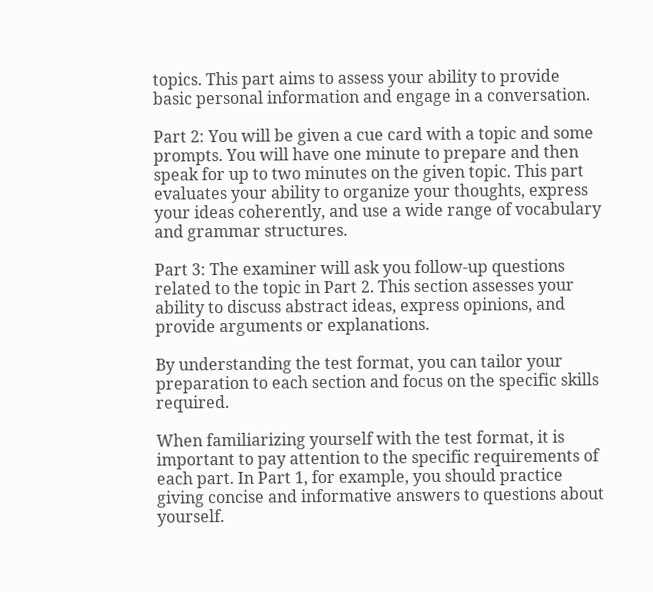topics. This part aims to assess your ability to provide basic personal information and engage in a conversation.

Part 2: You will be given a cue card with a topic and some prompts. You will have one minute to prepare and then speak for up to two minutes on the given topic. This part evaluates your ability to organize your thoughts, express your ideas coherently, and use a wide range of vocabulary and grammar structures.

Part 3: The examiner will ask you follow-up questions related to the topic in Part 2. This section assesses your ability to discuss abstract ideas, express opinions, and provide arguments or explanations.

By understanding the test format, you can tailor your preparation to each section and focus on the specific skills required.

When familiarizing yourself with the test format, it is important to pay attention to the specific requirements of each part. In Part 1, for example, you should practice giving concise and informative answers to questions about yourself.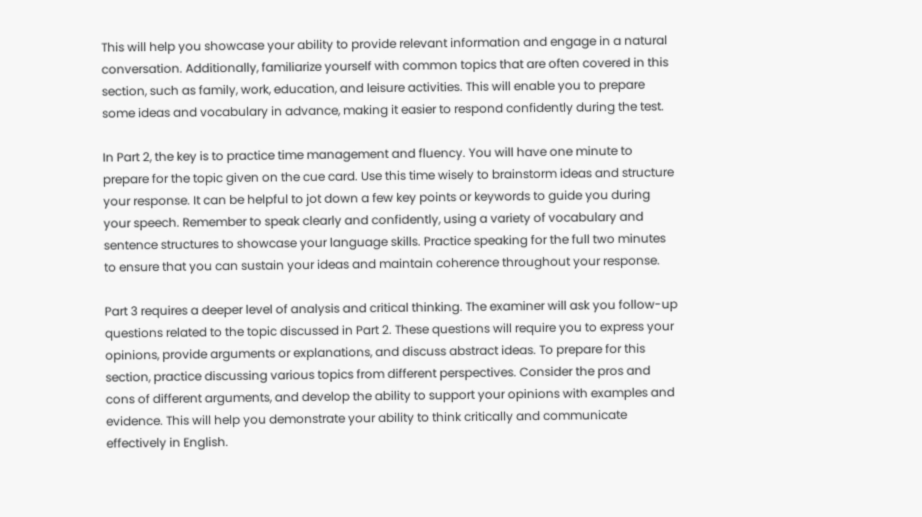This will help you showcase your ability to provide relevant information and engage in a natural conversation. Additionally, familiarize yourself with common topics that are often covered in this section, such as family, work, education, and leisure activities. This will enable you to prepare some ideas and vocabulary in advance, making it easier to respond confidently during the test.

In Part 2, the key is to practice time management and fluency. You will have one minute to prepare for the topic given on the cue card. Use this time wisely to brainstorm ideas and structure your response. It can be helpful to jot down a few key points or keywords to guide you during your speech. Remember to speak clearly and confidently, using a variety of vocabulary and sentence structures to showcase your language skills. Practice speaking for the full two minutes to ensure that you can sustain your ideas and maintain coherence throughout your response.

Part 3 requires a deeper level of analysis and critical thinking. The examiner will ask you follow-up questions related to the topic discussed in Part 2. These questions will require you to express your opinions, provide arguments or explanations, and discuss abstract ideas. To prepare for this section, practice discussing various topics from different perspectives. Consider the pros and cons of different arguments, and develop the ability to support your opinions with examples and evidence. This will help you demonstrate your ability to think critically and communicate effectively in English.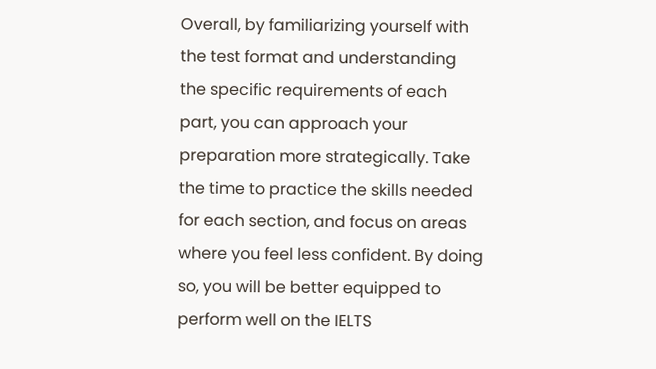Overall, by familiarizing yourself with the test format and understanding the specific requirements of each part, you can approach your preparation more strategically. Take the time to practice the skills needed for each section, and focus on areas where you feel less confident. By doing so, you will be better equipped to perform well on the IELTS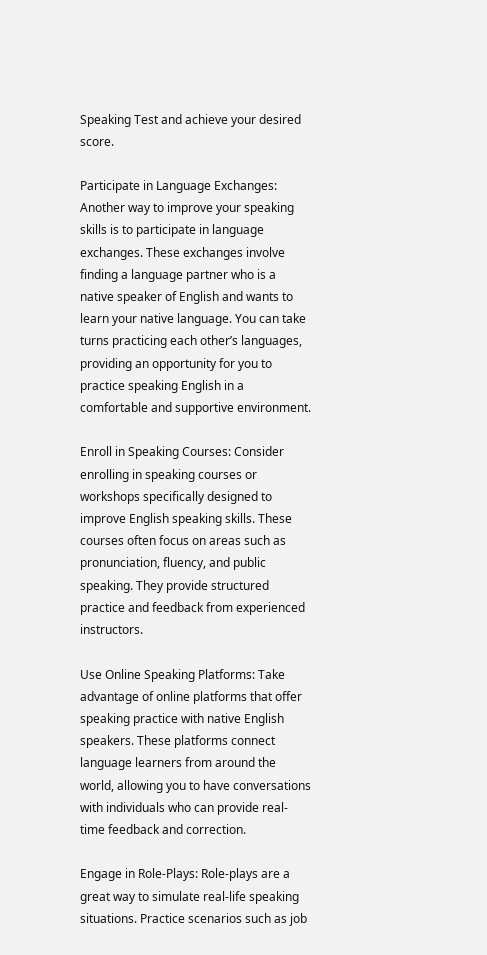Speaking Test and achieve your desired score.

Participate in Language Exchanges: Another way to improve your speaking skills is to participate in language exchanges. These exchanges involve finding a language partner who is a native speaker of English and wants to learn your native language. You can take turns practicing each other’s languages, providing an opportunity for you to practice speaking English in a comfortable and supportive environment.

Enroll in Speaking Courses: Consider enrolling in speaking courses or workshops specifically designed to improve English speaking skills. These courses often focus on areas such as pronunciation, fluency, and public speaking. They provide structured practice and feedback from experienced instructors.

Use Online Speaking Platforms: Take advantage of online platforms that offer speaking practice with native English speakers. These platforms connect language learners from around the world, allowing you to have conversations with individuals who can provide real-time feedback and correction.

Engage in Role-Plays: Role-plays are a great way to simulate real-life speaking situations. Practice scenarios such as job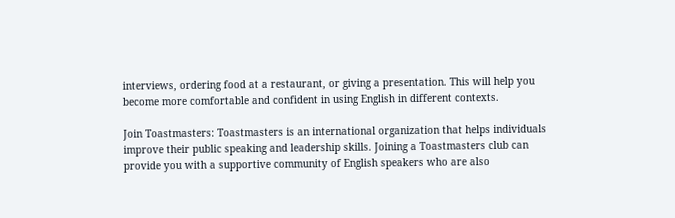interviews, ordering food at a restaurant, or giving a presentation. This will help you become more comfortable and confident in using English in different contexts.

Join Toastmasters: Toastmasters is an international organization that helps individuals improve their public speaking and leadership skills. Joining a Toastmasters club can provide you with a supportive community of English speakers who are also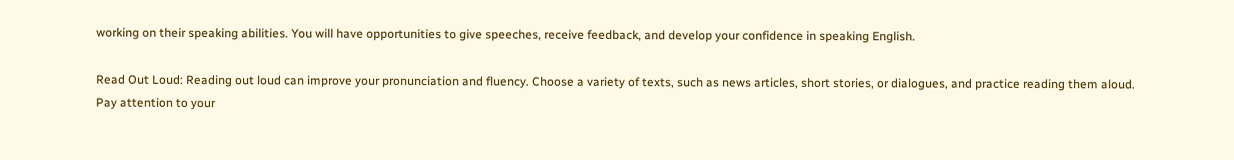working on their speaking abilities. You will have opportunities to give speeches, receive feedback, and develop your confidence in speaking English.

Read Out Loud: Reading out loud can improve your pronunciation and fluency. Choose a variety of texts, such as news articles, short stories, or dialogues, and practice reading them aloud. Pay attention to your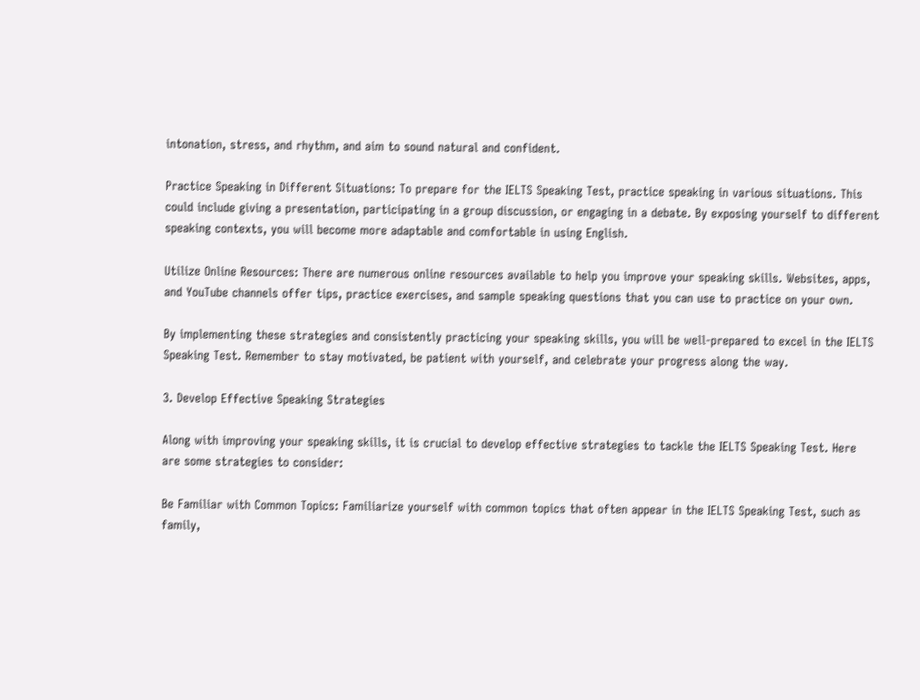intonation, stress, and rhythm, and aim to sound natural and confident.

Practice Speaking in Different Situations: To prepare for the IELTS Speaking Test, practice speaking in various situations. This could include giving a presentation, participating in a group discussion, or engaging in a debate. By exposing yourself to different speaking contexts, you will become more adaptable and comfortable in using English.

Utilize Online Resources: There are numerous online resources available to help you improve your speaking skills. Websites, apps, and YouTube channels offer tips, practice exercises, and sample speaking questions that you can use to practice on your own.

By implementing these strategies and consistently practicing your speaking skills, you will be well-prepared to excel in the IELTS Speaking Test. Remember to stay motivated, be patient with yourself, and celebrate your progress along the way.

3. Develop Effective Speaking Strategies

Along with improving your speaking skills, it is crucial to develop effective strategies to tackle the IELTS Speaking Test. Here are some strategies to consider:

Be Familiar with Common Topics: Familiarize yourself with common topics that often appear in the IELTS Speaking Test, such as family,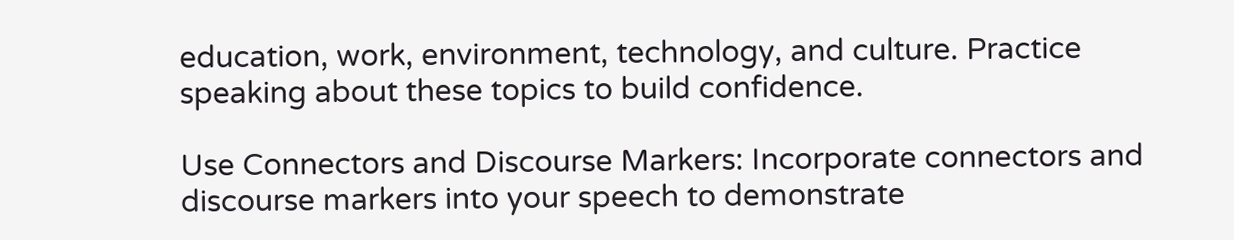education, work, environment, technology, and culture. Practice speaking about these topics to build confidence.

Use Connectors and Discourse Markers: Incorporate connectors and discourse markers into your speech to demonstrate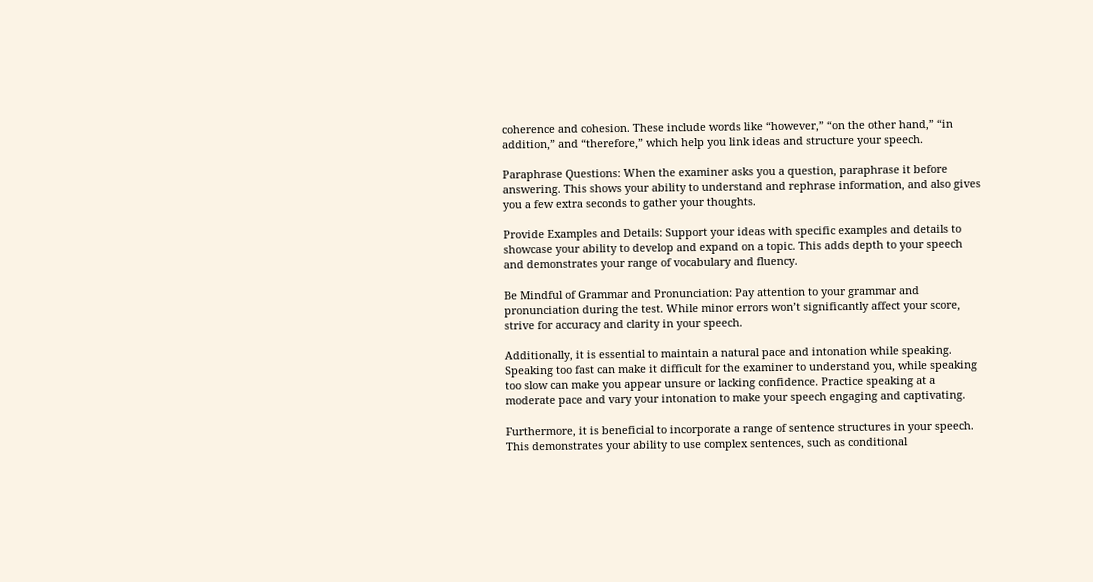coherence and cohesion. These include words like “however,” “on the other hand,” “in addition,” and “therefore,” which help you link ideas and structure your speech.

Paraphrase Questions: When the examiner asks you a question, paraphrase it before answering. This shows your ability to understand and rephrase information, and also gives you a few extra seconds to gather your thoughts.

Provide Examples and Details: Support your ideas with specific examples and details to showcase your ability to develop and expand on a topic. This adds depth to your speech and demonstrates your range of vocabulary and fluency.

Be Mindful of Grammar and Pronunciation: Pay attention to your grammar and pronunciation during the test. While minor errors won’t significantly affect your score, strive for accuracy and clarity in your speech.

Additionally, it is essential to maintain a natural pace and intonation while speaking. Speaking too fast can make it difficult for the examiner to understand you, while speaking too slow can make you appear unsure or lacking confidence. Practice speaking at a moderate pace and vary your intonation to make your speech engaging and captivating.

Furthermore, it is beneficial to incorporate a range of sentence structures in your speech. This demonstrates your ability to use complex sentences, such as conditional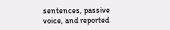sentences, passive voice, and reported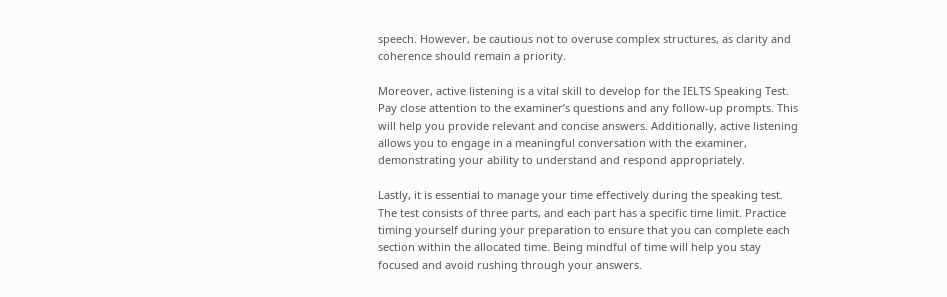speech. However, be cautious not to overuse complex structures, as clarity and coherence should remain a priority.

Moreover, active listening is a vital skill to develop for the IELTS Speaking Test. Pay close attention to the examiner’s questions and any follow-up prompts. This will help you provide relevant and concise answers. Additionally, active listening allows you to engage in a meaningful conversation with the examiner, demonstrating your ability to understand and respond appropriately.

Lastly, it is essential to manage your time effectively during the speaking test. The test consists of three parts, and each part has a specific time limit. Practice timing yourself during your preparation to ensure that you can complete each section within the allocated time. Being mindful of time will help you stay focused and avoid rushing through your answers.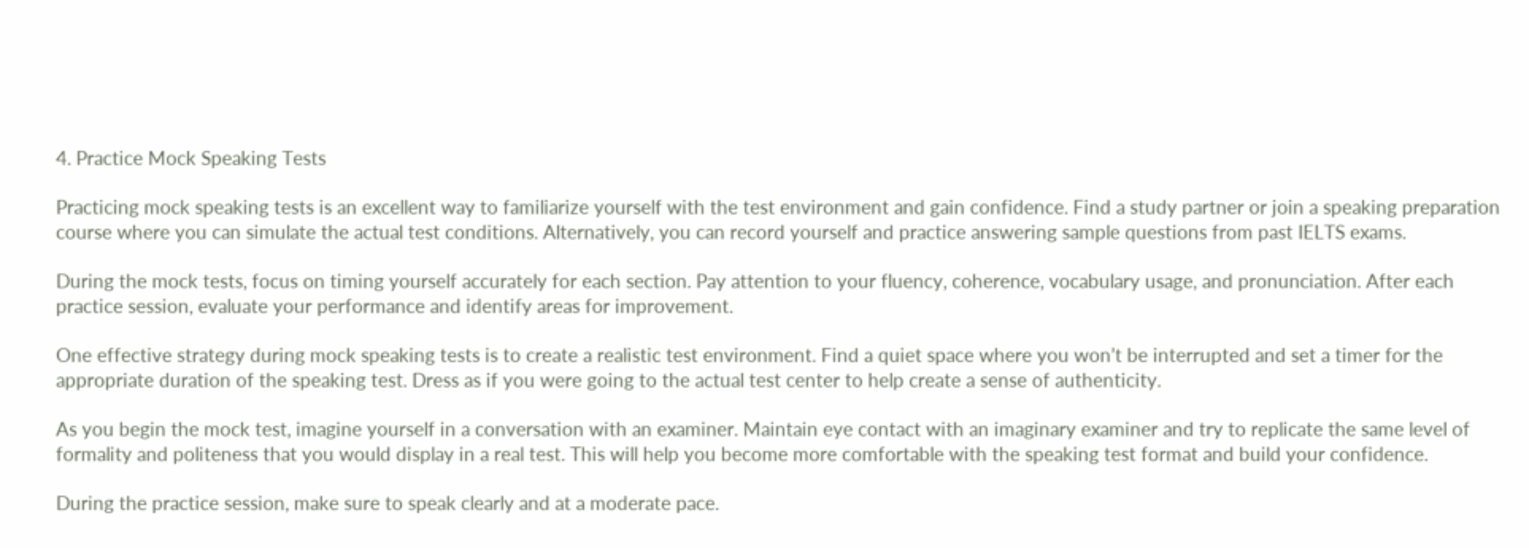4. Practice Mock Speaking Tests

Practicing mock speaking tests is an excellent way to familiarize yourself with the test environment and gain confidence. Find a study partner or join a speaking preparation course where you can simulate the actual test conditions. Alternatively, you can record yourself and practice answering sample questions from past IELTS exams.

During the mock tests, focus on timing yourself accurately for each section. Pay attention to your fluency, coherence, vocabulary usage, and pronunciation. After each practice session, evaluate your performance and identify areas for improvement.

One effective strategy during mock speaking tests is to create a realistic test environment. Find a quiet space where you won’t be interrupted and set a timer for the appropriate duration of the speaking test. Dress as if you were going to the actual test center to help create a sense of authenticity.

As you begin the mock test, imagine yourself in a conversation with an examiner. Maintain eye contact with an imaginary examiner and try to replicate the same level of formality and politeness that you would display in a real test. This will help you become more comfortable with the speaking test format and build your confidence.

During the practice session, make sure to speak clearly and at a moderate pace.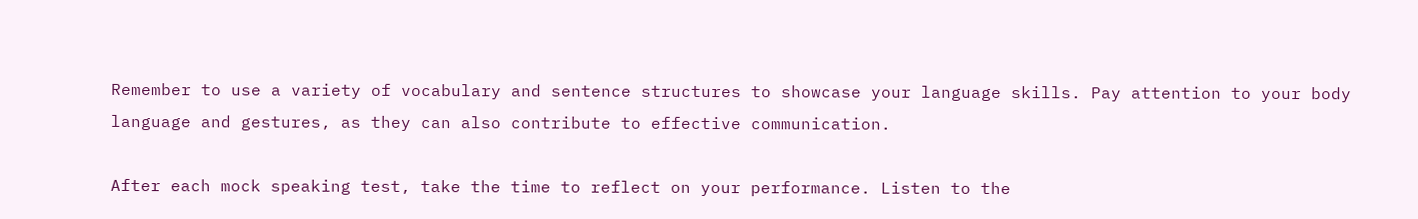Remember to use a variety of vocabulary and sentence structures to showcase your language skills. Pay attention to your body language and gestures, as they can also contribute to effective communication.

After each mock speaking test, take the time to reflect on your performance. Listen to the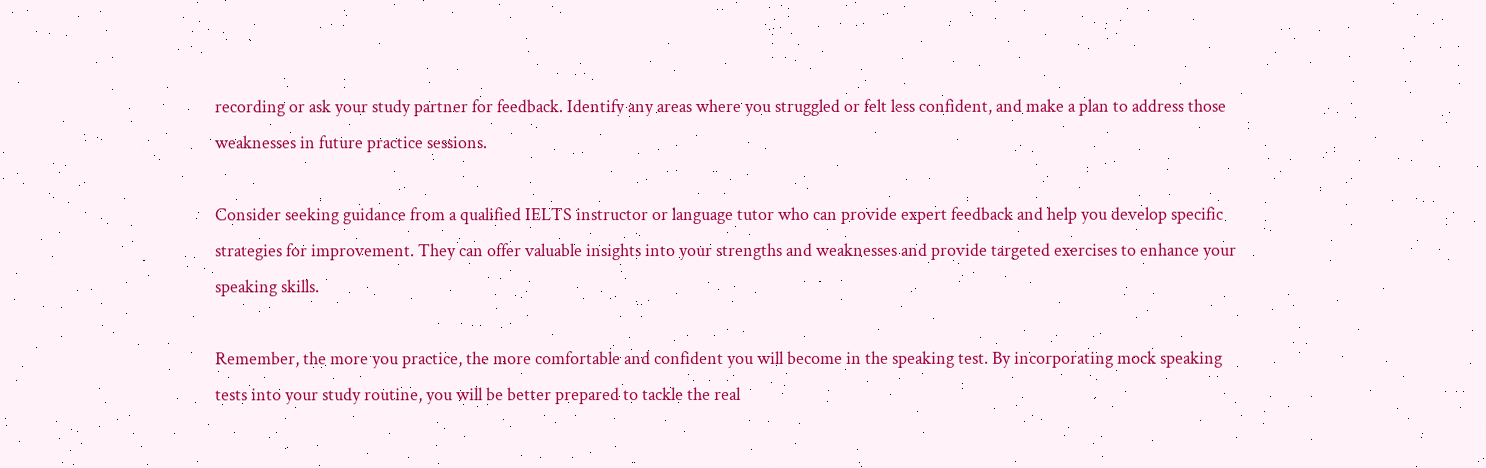recording or ask your study partner for feedback. Identify any areas where you struggled or felt less confident, and make a plan to address those weaknesses in future practice sessions.

Consider seeking guidance from a qualified IELTS instructor or language tutor who can provide expert feedback and help you develop specific strategies for improvement. They can offer valuable insights into your strengths and weaknesses and provide targeted exercises to enhance your speaking skills.

Remember, the more you practice, the more comfortable and confident you will become in the speaking test. By incorporating mock speaking tests into your study routine, you will be better prepared to tackle the real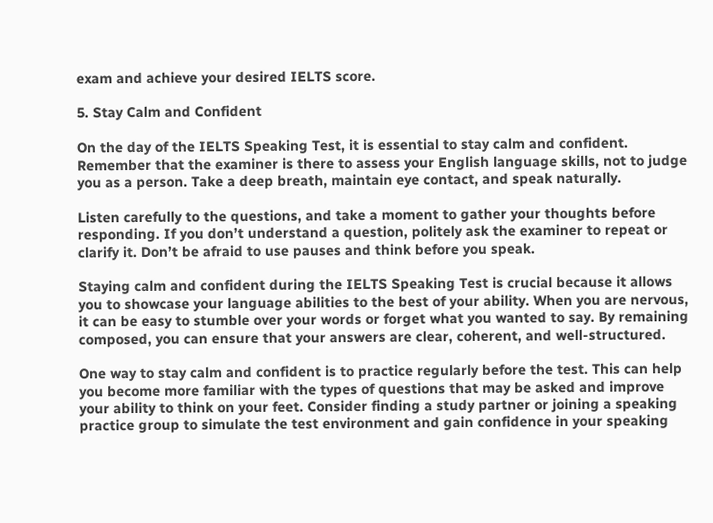exam and achieve your desired IELTS score.

5. Stay Calm and Confident

On the day of the IELTS Speaking Test, it is essential to stay calm and confident. Remember that the examiner is there to assess your English language skills, not to judge you as a person. Take a deep breath, maintain eye contact, and speak naturally.

Listen carefully to the questions, and take a moment to gather your thoughts before responding. If you don’t understand a question, politely ask the examiner to repeat or clarify it. Don’t be afraid to use pauses and think before you speak.

Staying calm and confident during the IELTS Speaking Test is crucial because it allows you to showcase your language abilities to the best of your ability. When you are nervous, it can be easy to stumble over your words or forget what you wanted to say. By remaining composed, you can ensure that your answers are clear, coherent, and well-structured.

One way to stay calm and confident is to practice regularly before the test. This can help you become more familiar with the types of questions that may be asked and improve your ability to think on your feet. Consider finding a study partner or joining a speaking practice group to simulate the test environment and gain confidence in your speaking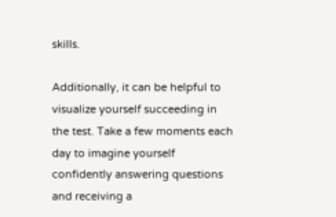skills.

Additionally, it can be helpful to visualize yourself succeeding in the test. Take a few moments each day to imagine yourself confidently answering questions and receiving a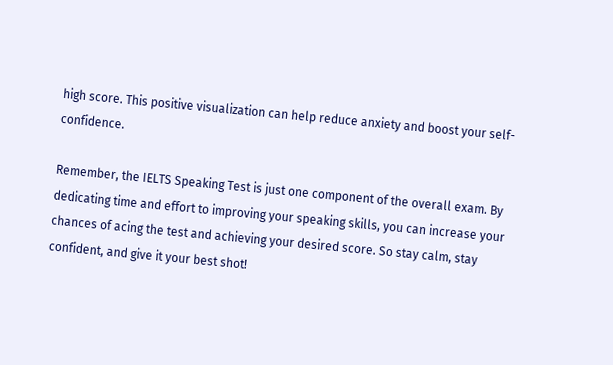high score. This positive visualization can help reduce anxiety and boost your self-confidence.

Remember, the IELTS Speaking Test is just one component of the overall exam. By dedicating time and effort to improving your speaking skills, you can increase your chances of acing the test and achieving your desired score. So stay calm, stay confident, and give it your best shot!